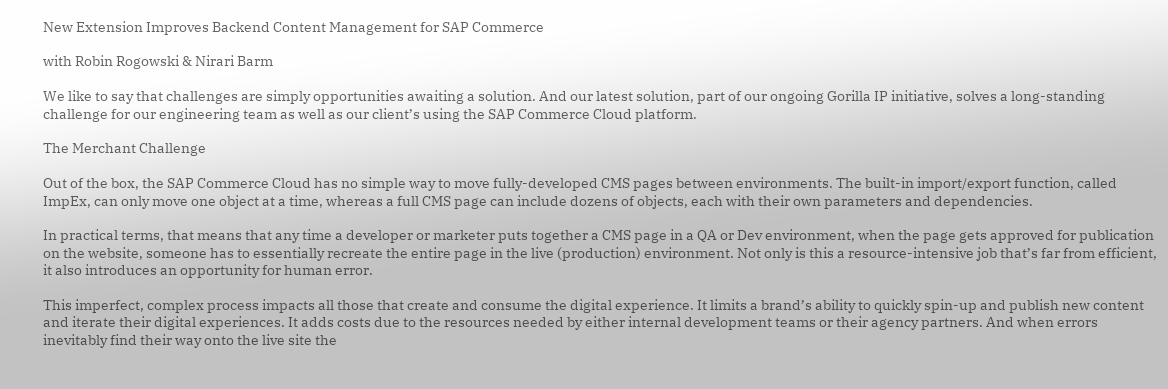New Extension Improves Backend Content Management for SAP Commerce

with Robin Rogowski & Nirari Barm

We like to say that challenges are simply opportunities awaiting a solution. And our latest solution, part of our ongoing Gorilla IP initiative, solves a long-standing challenge for our engineering team as well as our client’s using the SAP Commerce Cloud platform.

The Merchant Challenge

Out of the box, the SAP Commerce Cloud has no simple way to move fully-developed CMS pages between environments. The built-in import/export function, called ImpEx, can only move one object at a time, whereas a full CMS page can include dozens of objects, each with their own parameters and dependencies.

In practical terms, that means that any time a developer or marketer puts together a CMS page in a QA or Dev environment, when the page gets approved for publication on the website, someone has to essentially recreate the entire page in the live (production) environment. Not only is this a resource-intensive job that’s far from efficient, it also introduces an opportunity for human error.

This imperfect, complex process impacts all those that create and consume the digital experience. It limits a brand’s ability to quickly spin-up and publish new content and iterate their digital experiences. It adds costs due to the resources needed by either internal development teams or their agency partners. And when errors inevitably find their way onto the live site the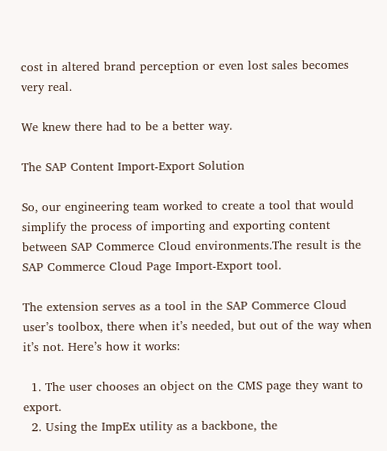cost in altered brand perception or even lost sales becomes very real.

We knew there had to be a better way.

The SAP Content Import-Export Solution

So, our engineering team worked to create a tool that would simplify the process of importing and exporting content between SAP Commerce Cloud environments.The result is the SAP Commerce Cloud Page Import-Export tool.

The extension serves as a tool in the SAP Commerce Cloud user’s toolbox, there when it’s needed, but out of the way when it’s not. Here’s how it works:

  1. The user chooses an object on the CMS page they want to export.
  2. Using the ImpEx utility as a backbone, the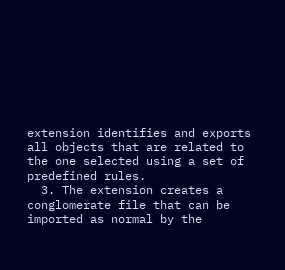extension identifies and exports all objects that are related to the one selected using a set of predefined rules.
  3. The extension creates a conglomerate file that can be imported as normal by the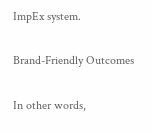ImpEx system.

Brand-Friendly Outcomes

In other words,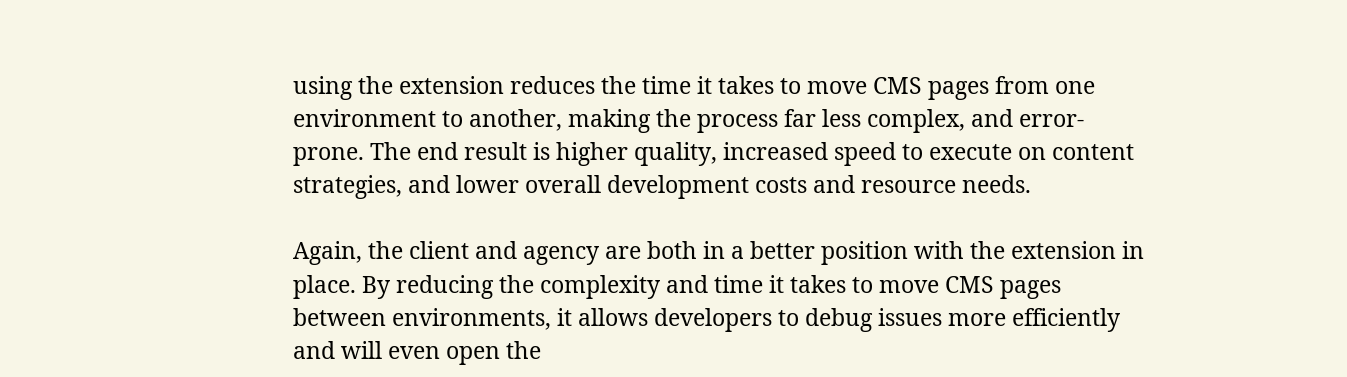using the extension reduces the time it takes to move CMS pages from one environment to another, making the process far less complex, and error-prone. The end result is higher quality, increased speed to execute on content strategies, and lower overall development costs and resource needs.

Again, the client and agency are both in a better position with the extension in place. By reducing the complexity and time it takes to move CMS pages between environments, it allows developers to debug issues more efficiently and will even open the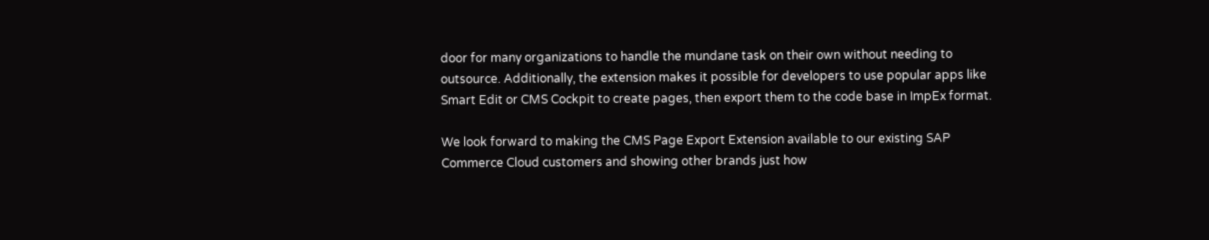door for many organizations to handle the mundane task on their own without needing to outsource. Additionally, the extension makes it possible for developers to use popular apps like Smart Edit or CMS Cockpit to create pages, then export them to the code base in ImpEx format.

We look forward to making the CMS Page Export Extension available to our existing SAP Commerce Cloud customers and showing other brands just how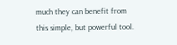much they can benefit from this simple, but powerful tool.